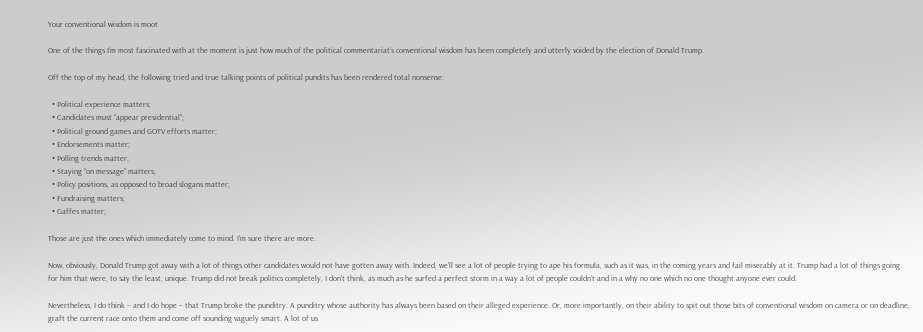Your conventional wisdom is moot

One of the things I’m most fascinated with at the moment is just how much of the political commentariat’s conventional wisdom has been completely and utterly voided by the election of Donald Trump.

Off the top of my head, the following tried and true talking points of political pundits has been rendered total nonsense:

  • Political experience matters;
  • Candidates must “appear presidential”;
  • Political ground games and GOTV efforts matter;
  • Endorsements matter;
  • Polling trends matter;
  • Staying “on message” matters;
  • Policy positions, as opposed to broad slogans matter;
  • Fundraising matters;
  • Gaffes matter;

Those are just the ones which immediately come to mind. I’m sure there are more.

Now, obviously, Donald Trump got away with a lot of things other candidates would not have gotten away with. Indeed, we’ll see a lot of people trying to ape his formula, such as it was, in the coming years and fail miserably at it. Trump had a lot of things going for him that were, to say the least, unique. Trump did not break politics completely, I don’t think, as much as he surfed a perfect storm in a way a lot of people couldn’t and in a why no one which no one thought anyone ever could.

Nevertheless, I do think – and I do hope – that Trump broke the punditry. A punditry whose authority has always been based on their alleged experience. Or, more importantly, on their ability to spit out those bits of conventional wisdom on camera or on deadline, graft the current race onto them and come off sounding vaguely smart. A lot of us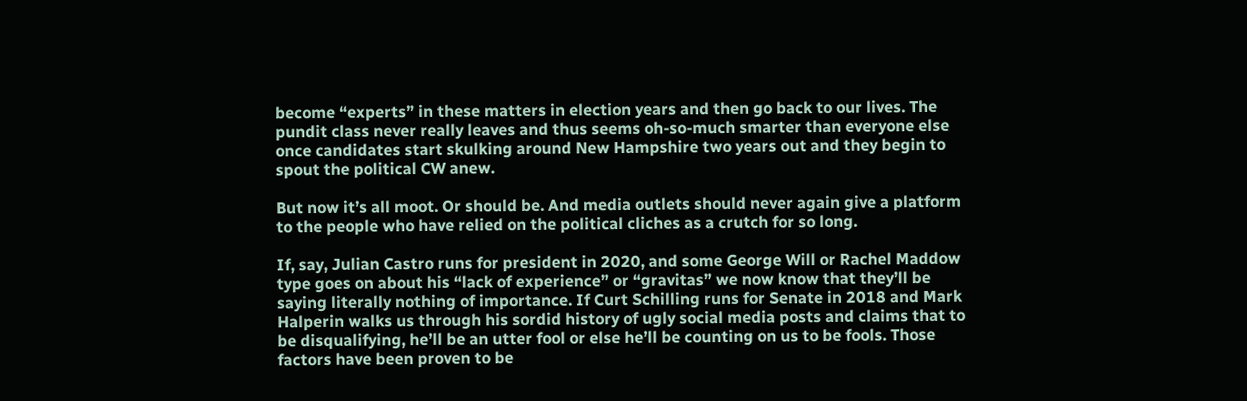become “experts” in these matters in election years and then go back to our lives. The pundit class never really leaves and thus seems oh-so-much smarter than everyone else once candidates start skulking around New Hampshire two years out and they begin to spout the political CW anew.

But now it’s all moot. Or should be. And media outlets should never again give a platform to the people who have relied on the political cliches as a crutch for so long.

If, say, Julian Castro runs for president in 2020, and some George Will or Rachel Maddow type goes on about his “lack of experience” or “gravitas” we now know that they’ll be saying literally nothing of importance. If Curt Schilling runs for Senate in 2018 and Mark Halperin walks us through his sordid history of ugly social media posts and claims that to be disqualifying, he’ll be an utter fool or else he’ll be counting on us to be fools. Those factors have been proven to be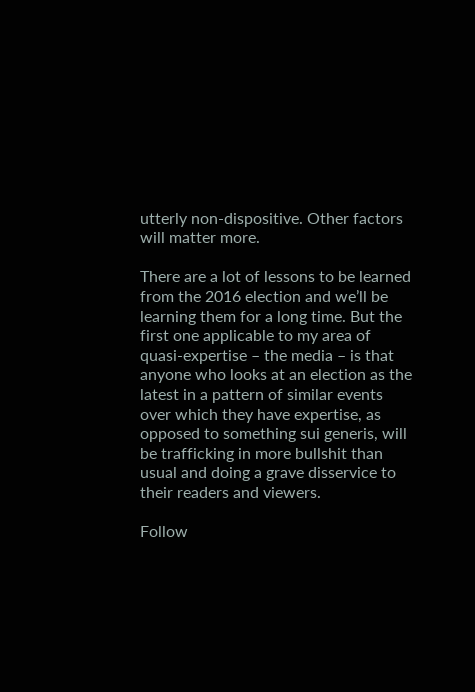utterly non-dispositive. Other factors will matter more.

There are a lot of lessons to be learned from the 2016 election and we’ll be learning them for a long time. But the first one applicable to my area of quasi-expertise – the media – is that anyone who looks at an election as the latest in a pattern of similar events over which they have expertise, as opposed to something sui generis, will be trafficking in more bullshit than usual and doing a grave disservice to their readers and viewers.

Follow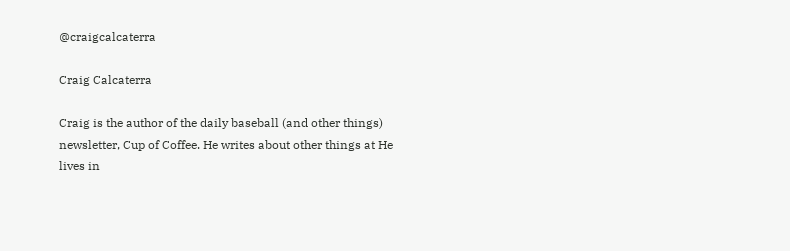@craigcalcaterra

Craig Calcaterra

Craig is the author of the daily baseball (and other things) newsletter, Cup of Coffee. He writes about other things at He lives in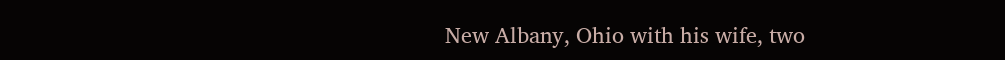New Albany, Ohio with his wife, two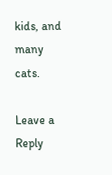kids, and many cats.

Leave a Reply